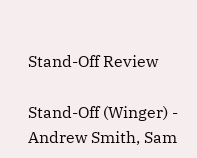Stand-Off Review

Stand-Off (Winger) - Andrew Smith, Sam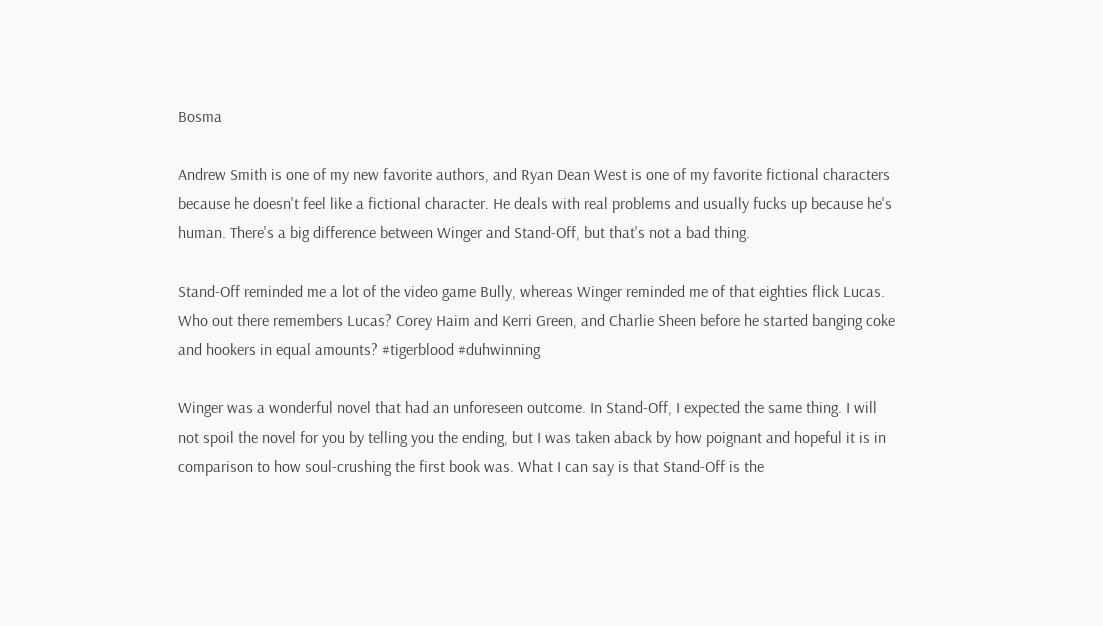Bosma

Andrew Smith is one of my new favorite authors, and Ryan Dean West is one of my favorite fictional characters because he doesn't feel like a fictional character. He deals with real problems and usually fucks up because he's human. There's a big difference between Winger and Stand-Off, but that's not a bad thing.

Stand-Off reminded me a lot of the video game Bully, whereas Winger reminded me of that eighties flick Lucas. Who out there remembers Lucas? Corey Haim and Kerri Green, and Charlie Sheen before he started banging coke and hookers in equal amounts? #tigerblood #duhwinning

Winger was a wonderful novel that had an unforeseen outcome. In Stand-Off, I expected the same thing. I will not spoil the novel for you by telling you the ending, but I was taken aback by how poignant and hopeful it is in comparison to how soul-crushing the first book was. What I can say is that Stand-Off is the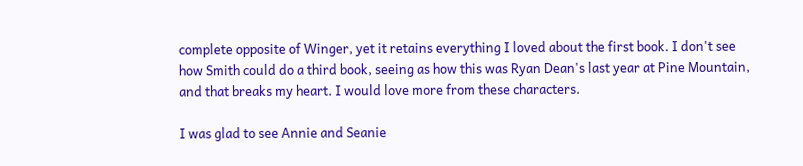complete opposite of Winger, yet it retains everything I loved about the first book. I don't see how Smith could do a third book, seeing as how this was Ryan Dean's last year at Pine Mountain, and that breaks my heart. I would love more from these characters.

I was glad to see Annie and Seanie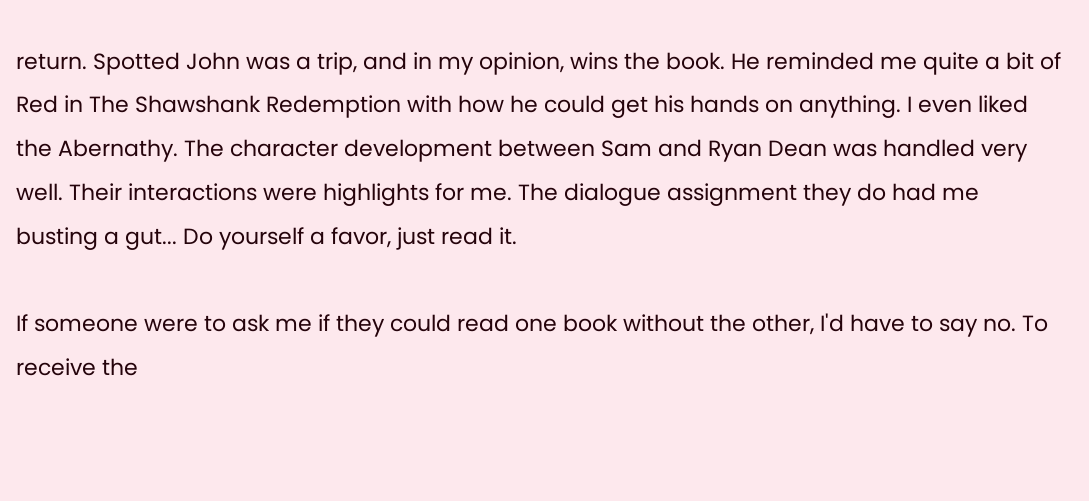return. Spotted John was a trip, and in my opinion, wins the book. He reminded me quite a bit of Red in The Shawshank Redemption with how he could get his hands on anything. I even liked the Abernathy. The character development between Sam and Ryan Dean was handled very well. Their interactions were highlights for me. The dialogue assignment they do had me busting a gut... Do yourself a favor, just read it.

If someone were to ask me if they could read one book without the other, I'd have to say no. To receive the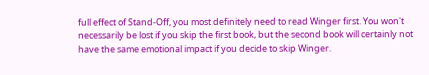full effect of Stand-Off, you most definitely need to read Winger first. You won't necessarily be lost if you skip the first book, but the second book will certainly not have the same emotional impact if you decide to skip Winger.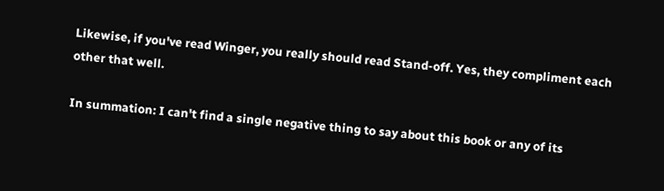Likewise, if you've read Winger, you really should read Stand-off. Yes, they compliment each other that well.

In summation: I can't find a single negative thing to say about this book or any of its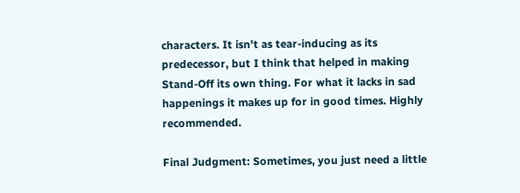characters. It isn't as tear-inducing as its predecessor, but I think that helped in making Stand-Off its own thing. For what it lacks in sad happenings it makes up for in good times. Highly recommended.

Final Judgment: Sometimes, you just need a little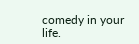comedy in your life.